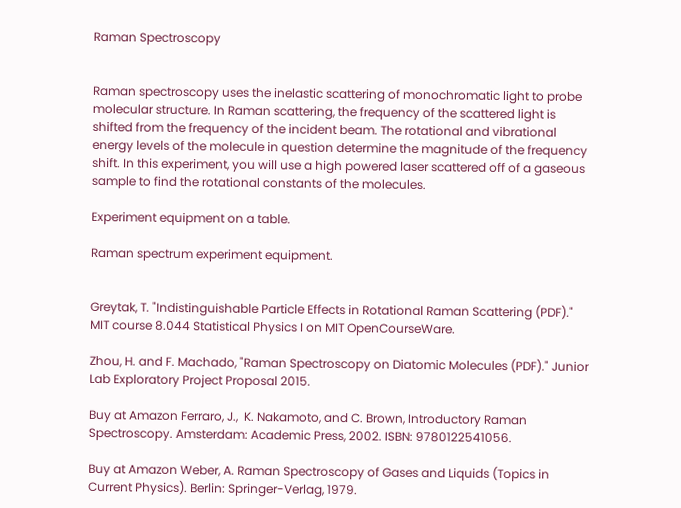Raman Spectroscopy


Raman spectroscopy uses the inelastic scattering of monochromatic light to probe molecular structure. In Raman scattering, the frequency of the scattered light is shifted from the frequency of the incident beam. The rotational and vibrational energy levels of the molecule in question determine the magnitude of the frequency shift. In this experiment, you will use a high powered laser scattered off of a gaseous sample to find the rotational constants of the molecules.

Experiment equipment on a table.

Raman spectrum experiment equipment.


Greytak, T. "Indistinguishable Particle Effects in Rotational Raman Scattering (PDF)." MIT course 8.044 Statistical Physics I on MIT OpenCourseWare.

Zhou, H. and F. Machado, "Raman Spectroscopy on Diatomic Molecules (PDF)." Junior Lab Exploratory Project Proposal 2015.

Buy at Amazon Ferraro, J.,  K. Nakamoto, and C. Brown, Introductory Raman Spectroscopy. Amsterdam: Academic Press, 2002. ISBN: 9780122541056.

Buy at Amazon Weber, A. Raman Spectroscopy of Gases and Liquids (Topics in Current Physics). Berlin: Springer-Verlag, 1979.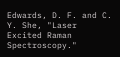Edwards, D. F. and C. Y. She, "Laser Excited Raman Spectroscopy."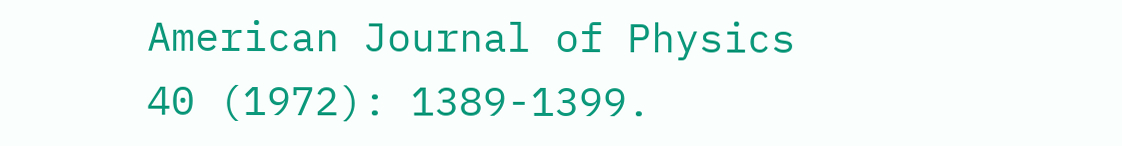American Journal of Physics 40 (1972): 1389-1399.